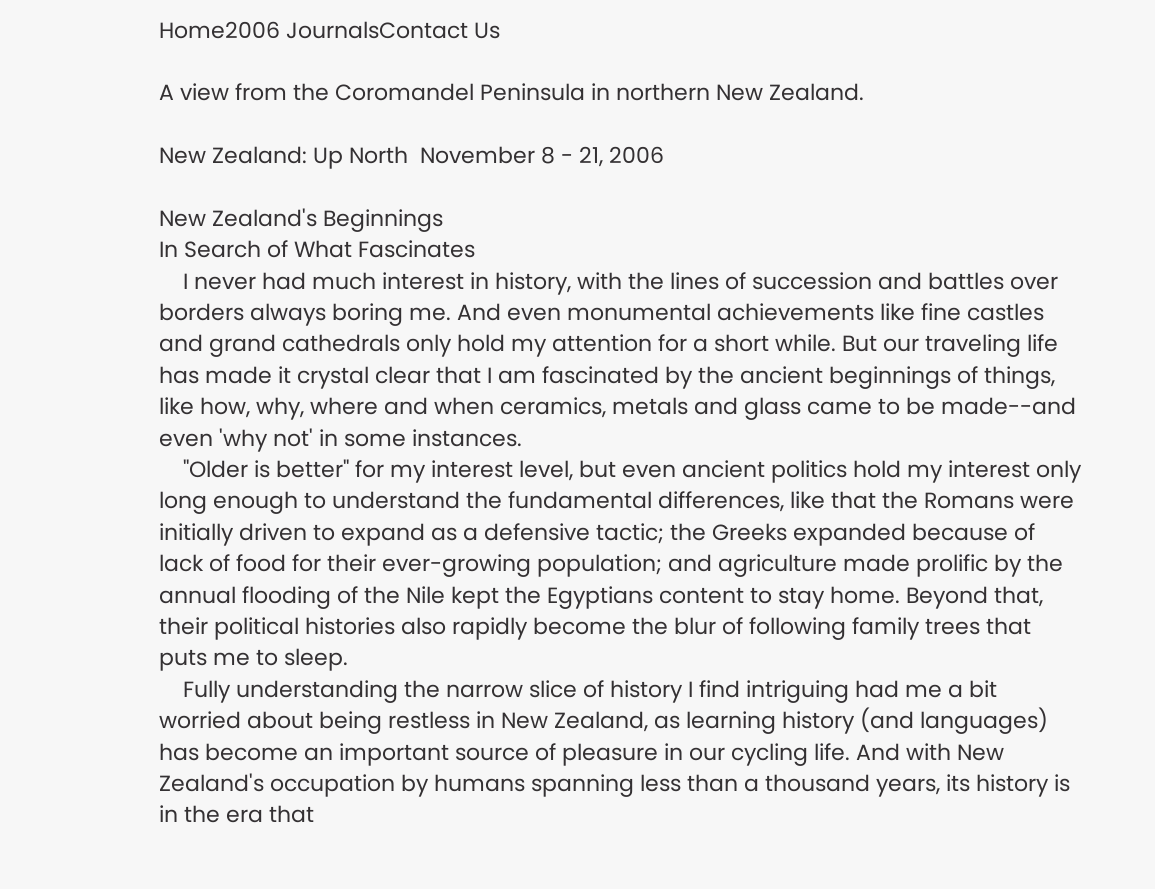Home2006 JournalsContact Us

A view from the Coromandel Peninsula in northern New Zealand.

New Zealand: Up North  November 8 - 21, 2006

New Zealand's Beginnings
In Search of What Fascinates
    I never had much interest in history, with the lines of succession and battles over borders always boring me. And even monumental achievements like fine castles and grand cathedrals only hold my attention for a short while. But our traveling life has made it crystal clear that I am fascinated by the ancient beginnings of things, like how, why, where and when ceramics, metals and glass came to be made--and even 'why not' in some instances.
    "Older is better" for my interest level, but even ancient politics hold my interest only long enough to understand the fundamental differences, like that the Romans were initially driven to expand as a defensive tactic; the Greeks expanded because of lack of food for their ever-growing population; and agriculture made prolific by the annual flooding of the Nile kept the Egyptians content to stay home. Beyond that, their political histories also rapidly become the blur of following family trees that puts me to sleep.
    Fully understanding the narrow slice of history I find intriguing had me a bit worried about being restless in New Zealand, as learning history (and languages) has become an important source of pleasure in our cycling life. And with New Zealand's occupation by humans spanning less than a thousand years, its history is in the era that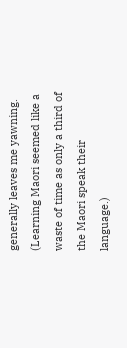generally leaves me yawning. (Learning Maori seemed like a waste of time as only a third of the Maori speak their language.)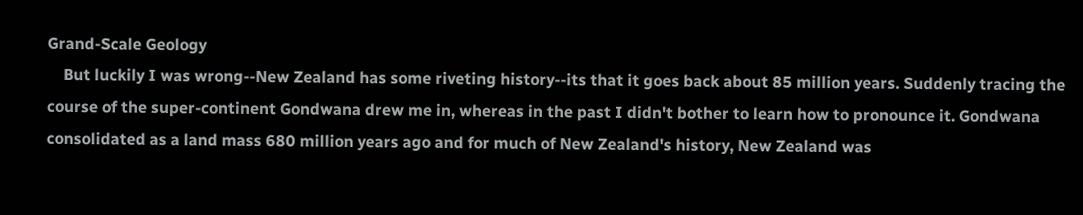Grand-Scale Geology
    But luckily I was wrong--New Zealand has some riveting history--its that it goes back about 85 million years. Suddenly tracing the course of the super-continent Gondwana drew me in, whereas in the past I didn't bother to learn how to pronounce it. Gondwana consolidated as a land mass 680 million years ago and for much of New Zealand's history, New Zealand was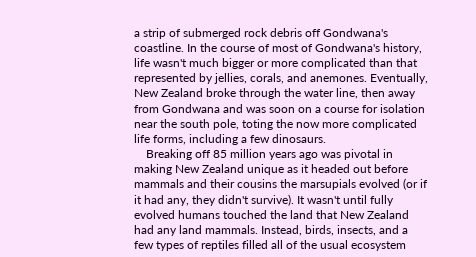a strip of submerged rock debris off Gondwana's coastline. In the course of most of Gondwana's history, life wasn't much bigger or more complicated than that represented by jellies, corals, and anemones. Eventually, New Zealand broke through the water line, then away from Gondwana and was soon on a course for isolation near the south pole, toting the now more complicated life forms, including a few dinosaurs.
    Breaking off 85 million years ago was pivotal in making New Zealand unique as it headed out before mammals and their cousins the marsupials evolved (or if it had any, they didn't survive). It wasn't until fully evolved humans touched the land that New Zealand had any land mammals. Instead, birds, insects, and a few types of reptiles filled all of the usual ecosystem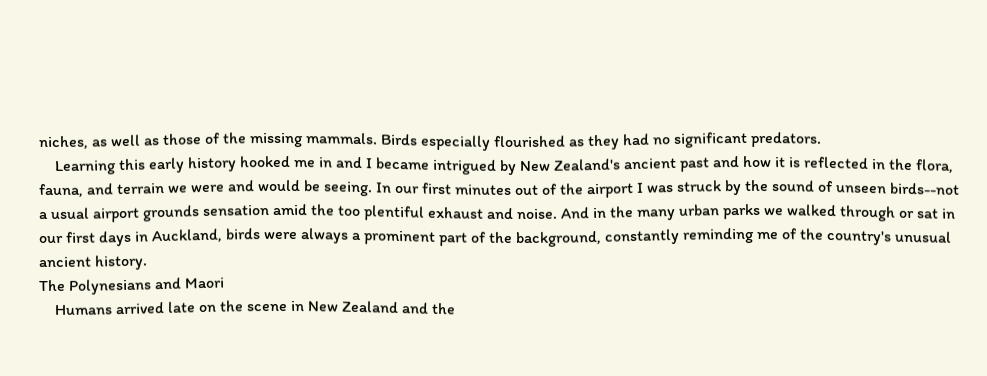niches, as well as those of the missing mammals. Birds especially flourished as they had no significant predators.
    Learning this early history hooked me in and I became intrigued by New Zealand's ancient past and how it is reflected in the flora, fauna, and terrain we were and would be seeing. In our first minutes out of the airport I was struck by the sound of unseen birds--not a usual airport grounds sensation amid the too plentiful exhaust and noise. And in the many urban parks we walked through or sat in our first days in Auckland, birds were always a prominent part of the background, constantly reminding me of the country's unusual ancient history.
The Polynesians and Maori
    Humans arrived late on the scene in New Zealand and the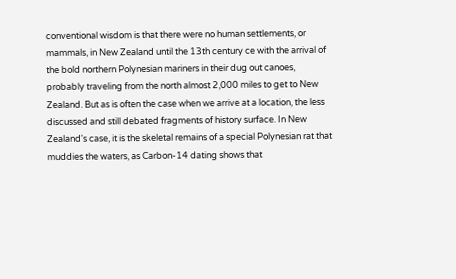conventional wisdom is that there were no human settlements, or mammals, in New Zealand until the 13th century ce with the arrival of the bold northern Polynesian mariners in their dug out canoes, probably traveling from the north almost 2,000 miles to get to New Zealand. But as is often the case when we arrive at a location, the less discussed and still debated fragments of history surface. In New Zealand's case, it is the skeletal remains of a special Polynesian rat that muddies the waters, as Carbon-14 dating shows that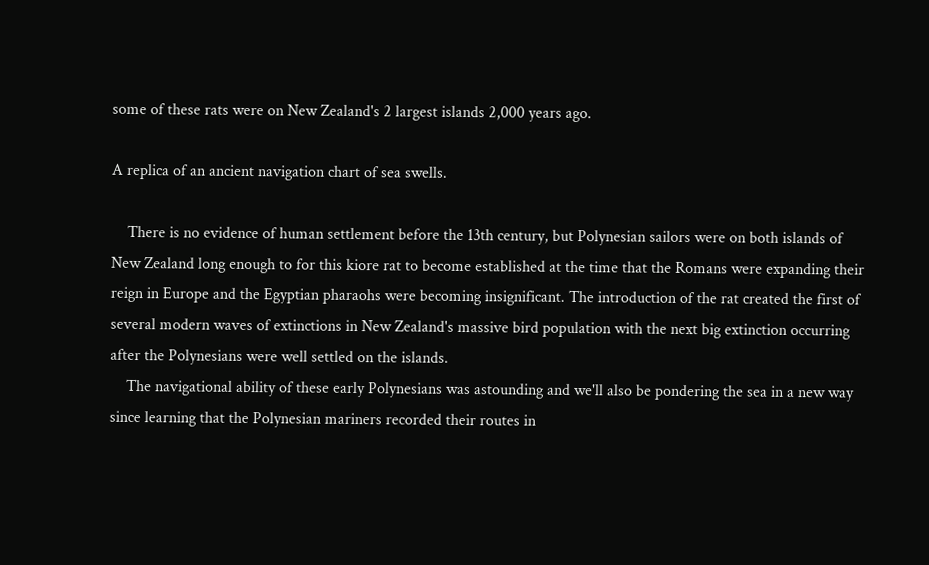some of these rats were on New Zealand's 2 largest islands 2,000 years ago.

A replica of an ancient navigation chart of sea swells.

    There is no evidence of human settlement before the 13th century, but Polynesian sailors were on both islands of New Zealand long enough to for this kiore rat to become established at the time that the Romans were expanding their reign in Europe and the Egyptian pharaohs were becoming insignificant. The introduction of the rat created the first of several modern waves of extinctions in New Zealand's massive bird population with the next big extinction occurring after the Polynesians were well settled on the islands.
    The navigational ability of these early Polynesians was astounding and we'll also be pondering the sea in a new way since learning that the Polynesian mariners recorded their routes in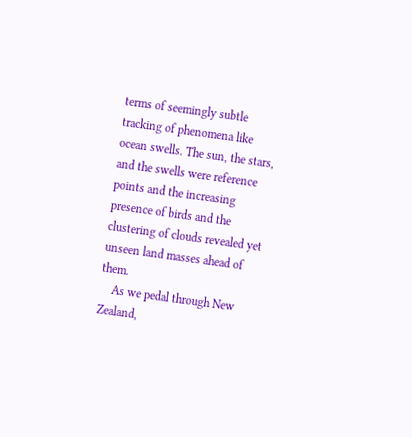terms of seemingly subtle tracking of phenomena like ocean swells. The sun, the stars, and the swells were reference points and the increasing presence of birds and the clustering of clouds revealed yet unseen land masses ahead of them.
    As we pedal through New Zealand,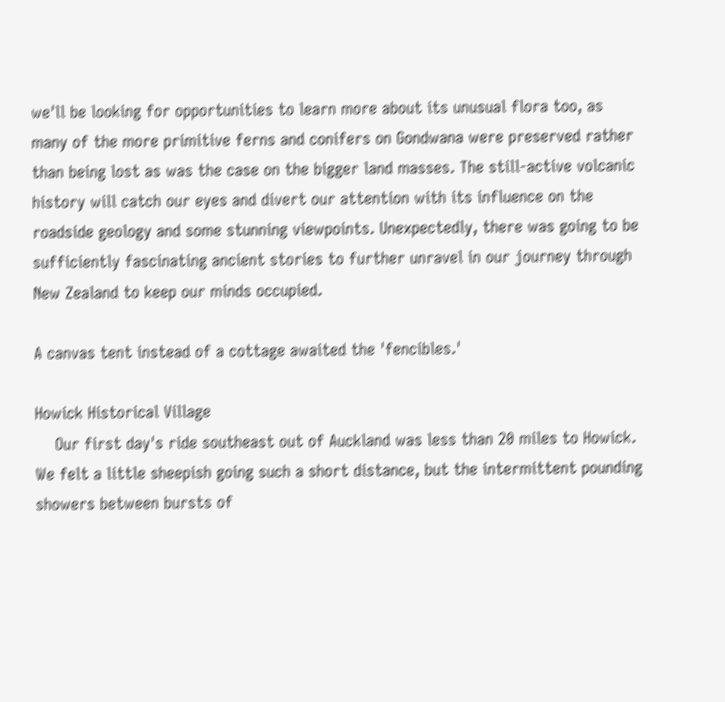we'll be looking for opportunities to learn more about its unusual flora too, as many of the more primitive ferns and conifers on Gondwana were preserved rather than being lost as was the case on the bigger land masses. The still-active volcanic history will catch our eyes and divert our attention with its influence on the roadside geology and some stunning viewpoints. Unexpectedly, there was going to be sufficiently fascinating ancient stories to further unravel in our journey through New Zealand to keep our minds occupied.

A canvas tent instead of a cottage awaited the 'fencibles.'

Howick Historical Village
    Our first day's ride southeast out of Auckland was less than 20 miles to Howick. We felt a little sheepish going such a short distance, but the intermittent pounding showers between bursts of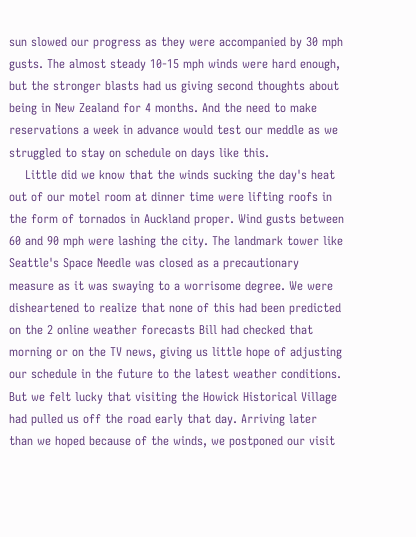sun slowed our progress as they were accompanied by 30 mph gusts. The almost steady 10-15 mph winds were hard enough, but the stronger blasts had us giving second thoughts about being in New Zealand for 4 months. And the need to make reservations a week in advance would test our meddle as we struggled to stay on schedule on days like this.
    Little did we know that the winds sucking the day's heat out of our motel room at dinner time were lifting roofs in the form of tornados in Auckland proper. Wind gusts between 60 and 90 mph were lashing the city. The landmark tower like Seattle's Space Needle was closed as a precautionary measure as it was swaying to a worrisome degree. We were disheartened to realize that none of this had been predicted on the 2 online weather forecasts Bill had checked that morning or on the TV news, giving us little hope of adjusting our schedule in the future to the latest weather conditions.  But we felt lucky that visiting the Howick Historical Village had pulled us off the road early that day. Arriving later than we hoped because of the winds, we postponed our visit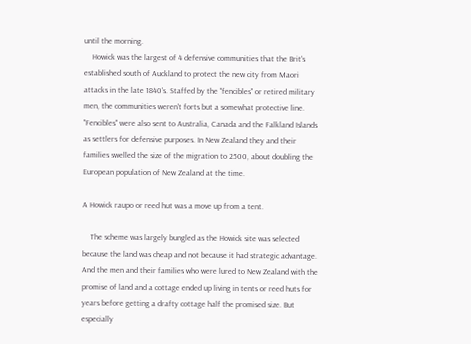until the morning.
    Howick was the largest of 4 defensive communities that the Brit's established south of Auckland to protect the new city from Maori attacks in the late 1840's. Staffed by the "fencibles" or retired military men, the communities weren't forts but a somewhat protective line. "Fencibles" were also sent to Australia, Canada and the Falkland Islands as settlers for defensive purposes. In New Zealand they and their families swelled the size of the migration to 2500, about doubling the European population of New Zealand at the time.

A Howick raupo or reed hut was a move up from a tent.

    The scheme was largely bungled as the Howick site was selected because the land was cheap and not because it had strategic advantage. And the men and their families who were lured to New Zealand with the promise of land and a cottage ended up living in tents or reed huts for years before getting a drafty cottage half the promised size. But especially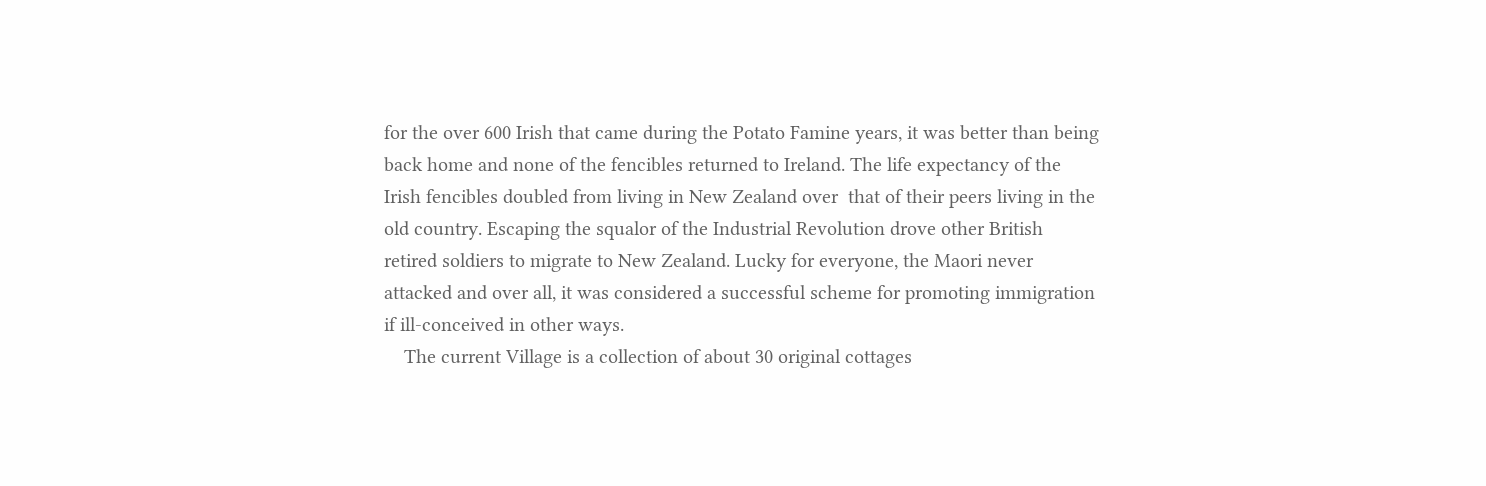for the over 600 Irish that came during the Potato Famine years, it was better than being back home and none of the fencibles returned to Ireland. The life expectancy of the Irish fencibles doubled from living in New Zealand over  that of their peers living in the old country. Escaping the squalor of the Industrial Revolution drove other British retired soldiers to migrate to New Zealand. Lucky for everyone, the Maori never attacked and over all, it was considered a successful scheme for promoting immigration if ill-conceived in other ways.
    The current Village is a collection of about 30 original cottages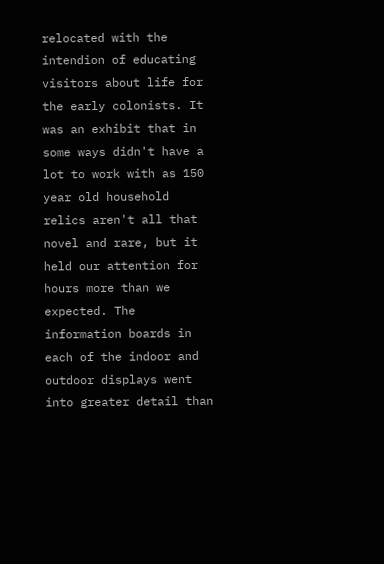relocated with the intendion of educating visitors about life for the early colonists. It was an exhibit that in some ways didn't have a lot to work with as 150 year old household relics aren't all that novel and rare, but it held our attention for hours more than we expected. The information boards in each of the indoor and outdoor displays went into greater detail than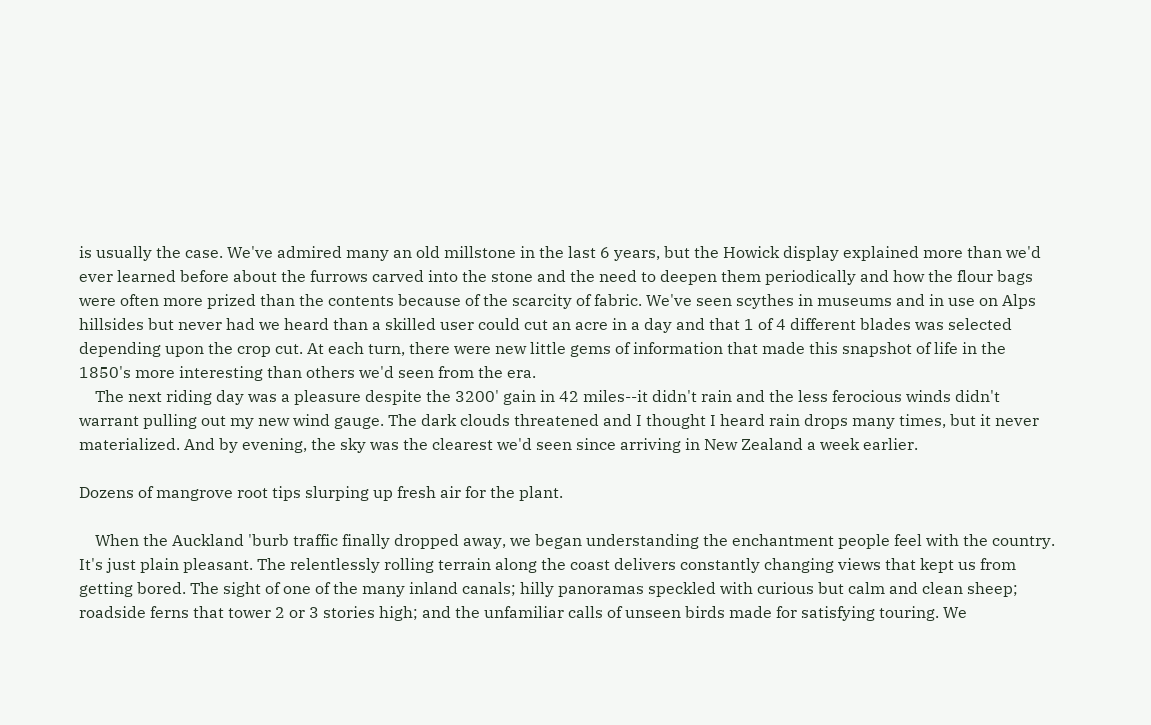is usually the case. We've admired many an old millstone in the last 6 years, but the Howick display explained more than we'd ever learned before about the furrows carved into the stone and the need to deepen them periodically and how the flour bags were often more prized than the contents because of the scarcity of fabric. We've seen scythes in museums and in use on Alps hillsides but never had we heard than a skilled user could cut an acre in a day and that 1 of 4 different blades was selected depending upon the crop cut. At each turn, there were new little gems of information that made this snapshot of life in the 1850's more interesting than others we'd seen from the era.
    The next riding day was a pleasure despite the 3200' gain in 42 miles--it didn't rain and the less ferocious winds didn't warrant pulling out my new wind gauge. The dark clouds threatened and I thought I heard rain drops many times, but it never materialized. And by evening, the sky was the clearest we'd seen since arriving in New Zealand a week earlier.

Dozens of mangrove root tips slurping up fresh air for the plant.

    When the Auckland 'burb traffic finally dropped away, we began understanding the enchantment people feel with the country. It's just plain pleasant. The relentlessly rolling terrain along the coast delivers constantly changing views that kept us from getting bored. The sight of one of the many inland canals; hilly panoramas speckled with curious but calm and clean sheep; roadside ferns that tower 2 or 3 stories high; and the unfamiliar calls of unseen birds made for satisfying touring. We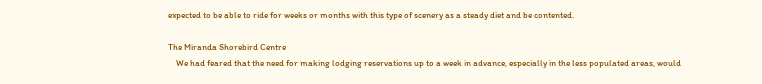expected to be able to ride for weeks or months with this type of scenery as a steady diet and be contented.

The Miranda Shorebird Centre
    We had feared that the need for making lodging reservations up to a week in advance, especially in the less populated areas, would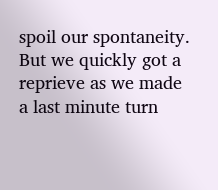spoil our spontaneity. But we quickly got a reprieve as we made a last minute turn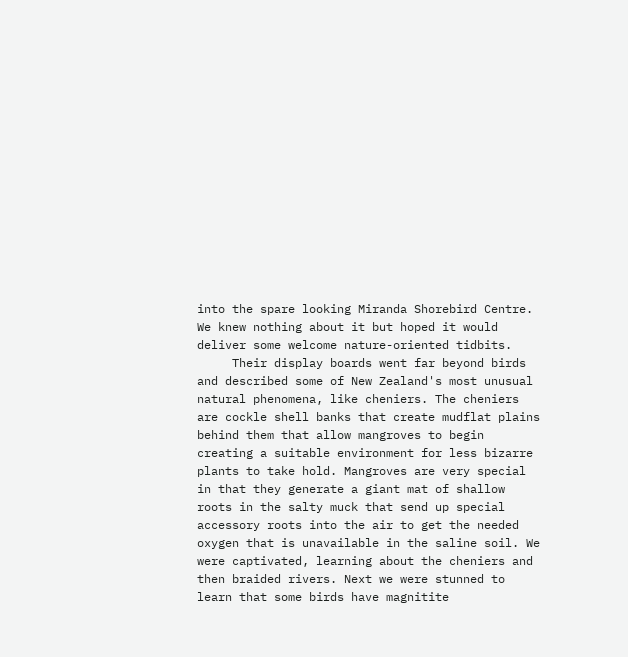into the spare looking Miranda Shorebird Centre. We knew nothing about it but hoped it would deliver some welcome nature-oriented tidbits.
     Their display boards went far beyond birds and described some of New Zealand's most unusual natural phenomena, like cheniers. The cheniers are cockle shell banks that create mudflat plains behind them that allow mangroves to begin creating a suitable environment for less bizarre plants to take hold. Mangroves are very special in that they generate a giant mat of shallow roots in the salty muck that send up special accessory roots into the air to get the needed oxygen that is unavailable in the saline soil. We were captivated, learning about the cheniers and then braided rivers. Next we were stunned to learn that some birds have magnitite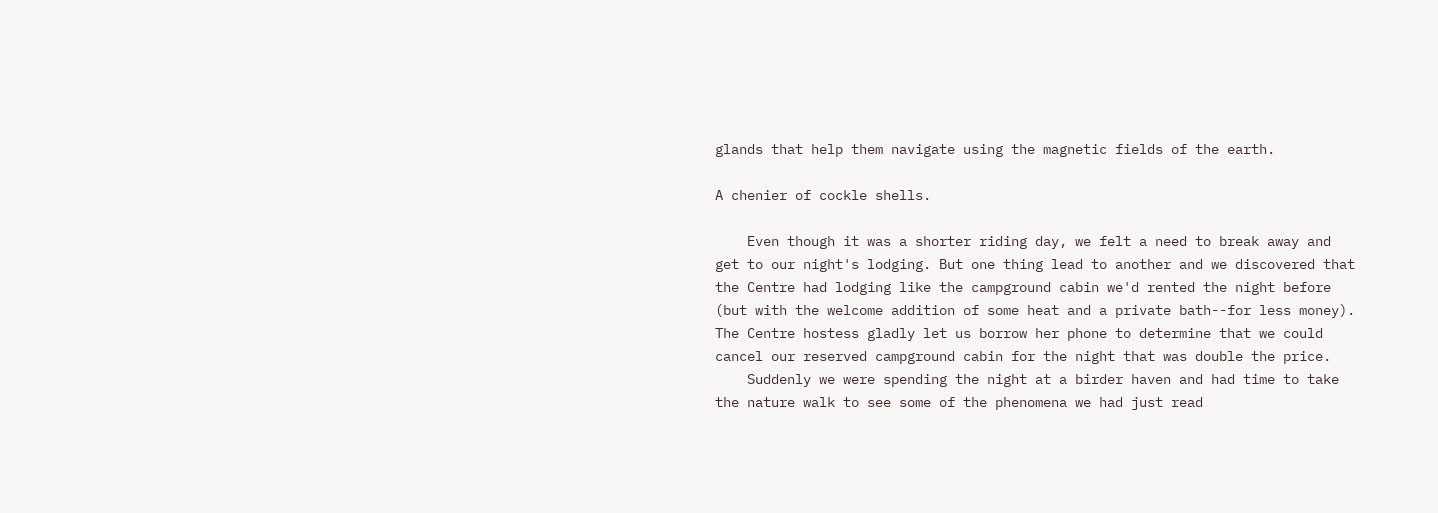glands that help them navigate using the magnetic fields of the earth.

A chenier of cockle shells.

    Even though it was a shorter riding day, we felt a need to break away and get to our night's lodging. But one thing lead to another and we discovered that the Centre had lodging like the campground cabin we'd rented the night before (but with the welcome addition of some heat and a private bath--for less money). The Centre hostess gladly let us borrow her phone to determine that we could cancel our reserved campground cabin for the night that was double the price.
    Suddenly we were spending the night at a birder haven and had time to take the nature walk to see some of the phenomena we had just read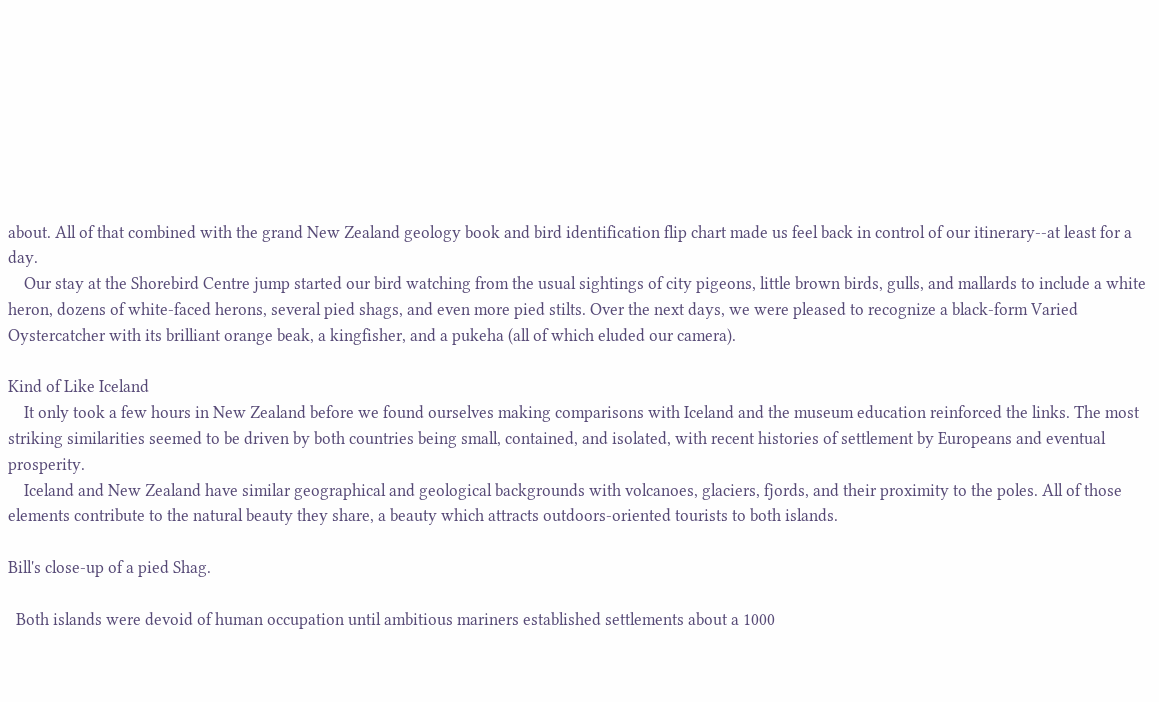about. All of that combined with the grand New Zealand geology book and bird identification flip chart made us feel back in control of our itinerary--at least for a day.
    Our stay at the Shorebird Centre jump started our bird watching from the usual sightings of city pigeons, little brown birds, gulls, and mallards to include a white heron, dozens of white-faced herons, several pied shags, and even more pied stilts. Over the next days, we were pleased to recognize a black-form Varied Oystercatcher with its brilliant orange beak, a kingfisher, and a pukeha (all of which eluded our camera).

Kind of Like Iceland
    It only took a few hours in New Zealand before we found ourselves making comparisons with Iceland and the museum education reinforced the links. The most striking similarities seemed to be driven by both countries being small, contained, and isolated, with recent histories of settlement by Europeans and eventual prosperity.
    Iceland and New Zealand have similar geographical and geological backgrounds with volcanoes, glaciers, fjords, and their proximity to the poles. All of those elements contribute to the natural beauty they share, a beauty which attracts outdoors-oriented tourists to both islands.

Bill's close-up of a pied Shag.

  Both islands were devoid of human occupation until ambitious mariners established settlements about a 1000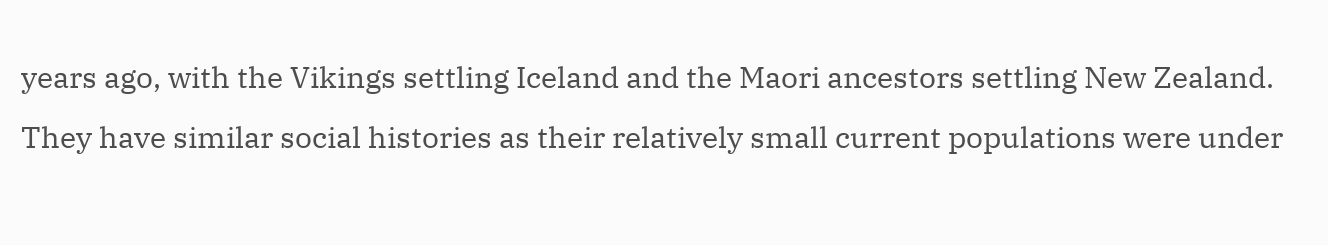years ago, with the Vikings settling Iceland and the Maori ancestors settling New Zealand. They have similar social histories as their relatively small current populations were under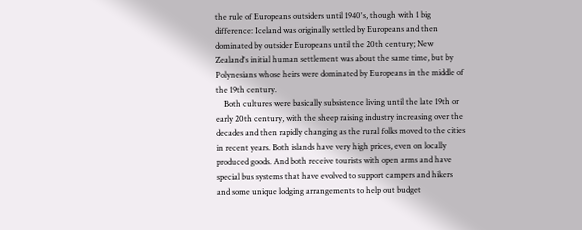the rule of Europeans outsiders until 1940's, though with 1 big difference: Iceland was originally settled by Europeans and then dominated by outsider Europeans until the 20th century; New Zealand's initial human settlement was about the same time, but by Polynesians whose heirs were dominated by Europeans in the middle of the 19th century.
    Both cultures were basically subsistence living until the late 19th or early 20th century, with the sheep raising industry increasing over the decades and then rapidly changing as the rural folks moved to the cities in recent years. Both islands have very high prices, even on locally produced goods. And both receive tourists with open arms and have special bus systems that have evolved to support campers and hikers and some unique lodging arrangements to help out budget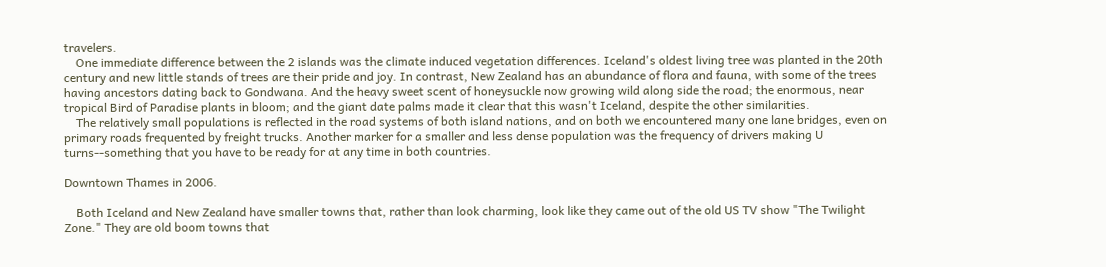travelers.
    One immediate difference between the 2 islands was the climate induced vegetation differences. Iceland's oldest living tree was planted in the 20th century and new little stands of trees are their pride and joy. In contrast, New Zealand has an abundance of flora and fauna, with some of the trees having ancestors dating back to Gondwana. And the heavy sweet scent of honeysuckle now growing wild along side the road; the enormous, near tropical Bird of Paradise plants in bloom; and the giant date palms made it clear that this wasn't Iceland, despite the other similarities.
    The relatively small populations is reflected in the road systems of both island nations, and on both we encountered many one lane bridges, even on primary roads frequented by freight trucks. Another marker for a smaller and less dense population was the frequency of drivers making U turns--something that you have to be ready for at any time in both countries.

Downtown Thames in 2006.

    Both Iceland and New Zealand have smaller towns that, rather than look charming, look like they came out of the old US TV show "The Twilight Zone." They are old boom towns that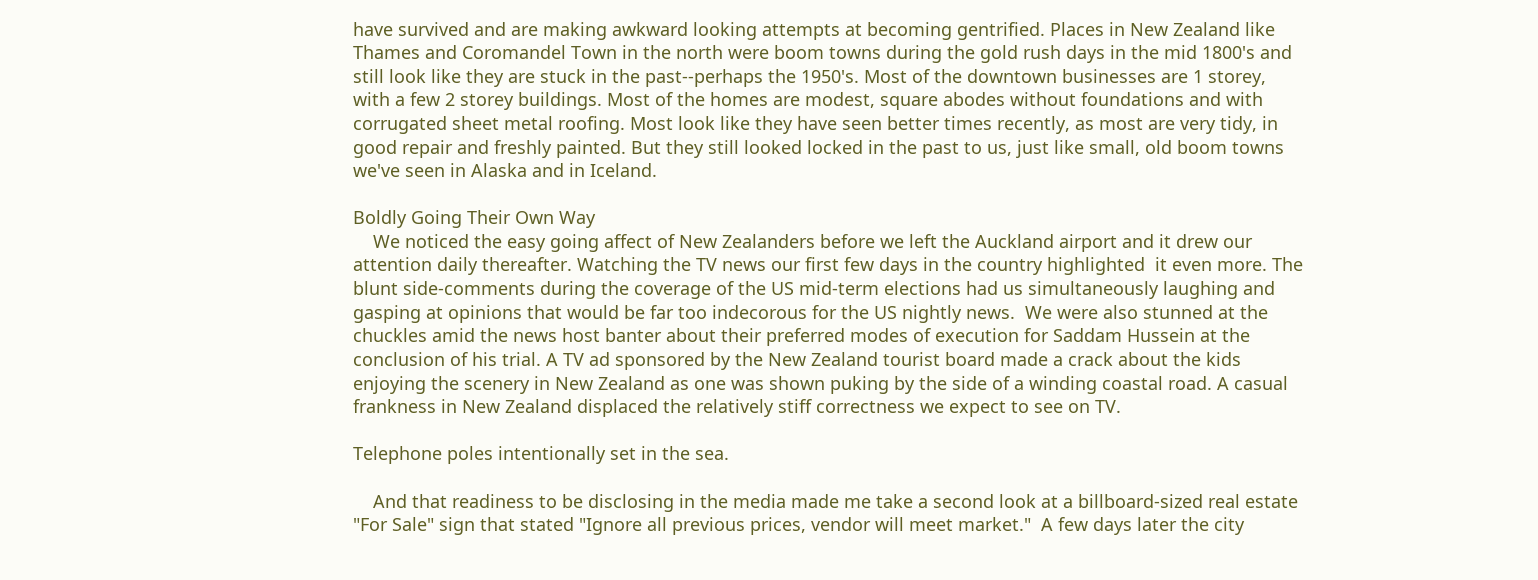have survived and are making awkward looking attempts at becoming gentrified. Places in New Zealand like Thames and Coromandel Town in the north were boom towns during the gold rush days in the mid 1800's and still look like they are stuck in the past--perhaps the 1950's. Most of the downtown businesses are 1 storey, with a few 2 storey buildings. Most of the homes are modest, square abodes without foundations and with corrugated sheet metal roofing. Most look like they have seen better times recently, as most are very tidy, in good repair and freshly painted. But they still looked locked in the past to us, just like small, old boom towns we've seen in Alaska and in Iceland.

Boldly Going Their Own Way
    We noticed the easy going affect of New Zealanders before we left the Auckland airport and it drew our attention daily thereafter. Watching the TV news our first few days in the country highlighted  it even more. The blunt side-comments during the coverage of the US mid-term elections had us simultaneously laughing and gasping at opinions that would be far too indecorous for the US nightly news.  We were also stunned at the chuckles amid the news host banter about their preferred modes of execution for Saddam Hussein at the conclusion of his trial. A TV ad sponsored by the New Zealand tourist board made a crack about the kids enjoying the scenery in New Zealand as one was shown puking by the side of a winding coastal road. A casual frankness in New Zealand displaced the relatively stiff correctness we expect to see on TV.

Telephone poles intentionally set in the sea.

    And that readiness to be disclosing in the media made me take a second look at a billboard-sized real estate "For Sale" sign that stated "Ignore all previous prices, vendor will meet market."  A few days later the city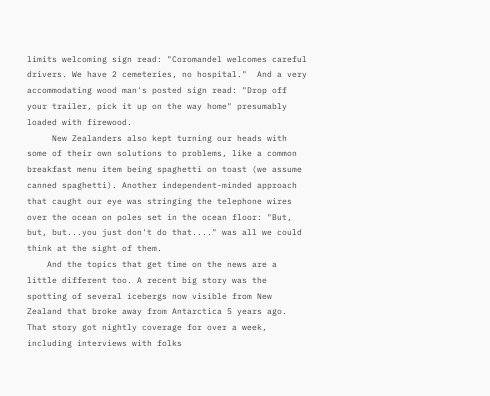limits welcoming sign read: "Coromandel welcomes careful drivers. We have 2 cemeteries, no hospital."  And a very accommodating wood man's posted sign read: "Drop off your trailer, pick it up on the way home" presumably loaded with firewood.
     New Zealanders also kept turning our heads with some of their own solutions to problems, like a common breakfast menu item being spaghetti on toast (we assume canned spaghetti). Another independent-minded approach that caught our eye was stringing the telephone wires over the ocean on poles set in the ocean floor: "But, but, but...you just don't do that...." was all we could think at the sight of them.
    And the topics that get time on the news are a little different too. A recent big story was the spotting of several icebergs now visible from New Zealand that broke away from Antarctica 5 years ago. That story got nightly coverage for over a week, including interviews with folks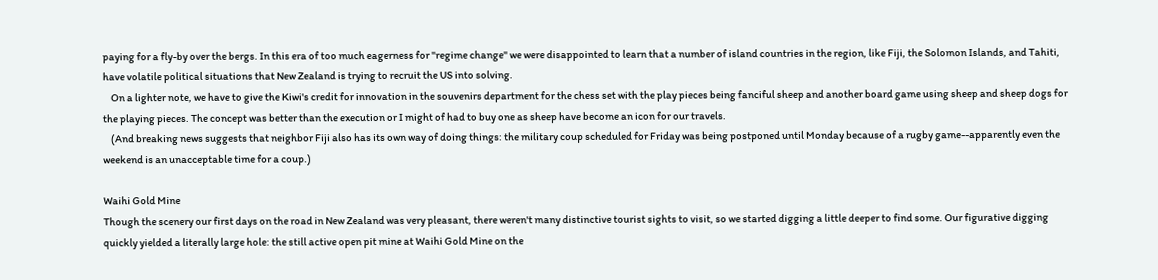paying for a fly-by over the bergs. In this era of too much eagerness for "regime change" we were disappointed to learn that a number of island countries in the region, like Fiji, the Solomon Islands, and Tahiti, have volatile political situations that New Zealand is trying to recruit the US into solving.
    On a lighter note, we have to give the Kiwi's credit for innovation in the souvenirs department for the chess set with the play pieces being fanciful sheep and another board game using sheep and sheep dogs for the playing pieces. The concept was better than the execution or I might of had to buy one as sheep have become an icon for our travels.
    (And breaking news suggests that neighbor Fiji also has its own way of doing things: the military coup scheduled for Friday was being postponed until Monday because of a rugby game--apparently even the weekend is an unacceptable time for a coup.)

Waihi Gold Mine
Though the scenery our first days on the road in New Zealand was very pleasant, there weren't many distinctive tourist sights to visit, so we started digging a little deeper to find some. Our figurative digging quickly yielded a literally large hole: the still active open pit mine at Waihi Gold Mine on the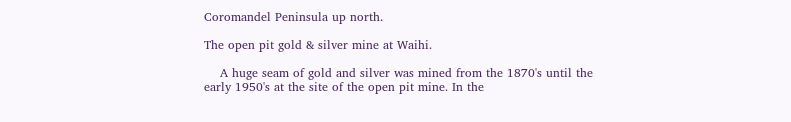Coromandel Peninsula up north.

The open pit gold & silver mine at Waihi.

    A huge seam of gold and silver was mined from the 1870's until the early 1950's at the site of the open pit mine. In the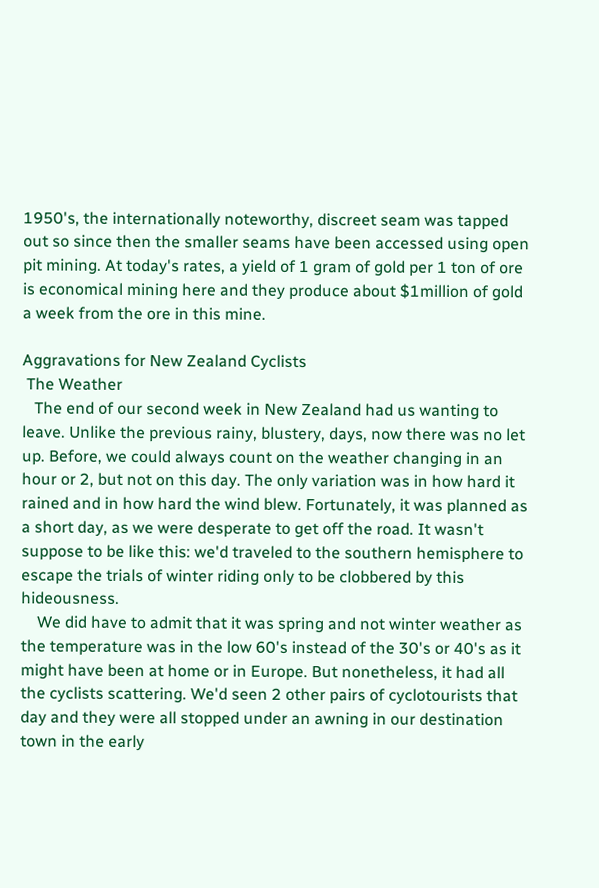1950's, the internationally noteworthy, discreet seam was tapped out so since then the smaller seams have been accessed using open pit mining. At today's rates, a yield of 1 gram of gold per 1 ton of ore is economical mining here and they produce about $1million of gold a week from the ore in this mine.

Aggravations for New Zealand Cyclists
 The Weather
   The end of our second week in New Zealand had us wanting to leave. Unlike the previous rainy, blustery, days, now there was no let up. Before, we could always count on the weather changing in an hour or 2, but not on this day. The only variation was in how hard it rained and in how hard the wind blew. Fortunately, it was planned as a short day, as we were desperate to get off the road. It wasn't suppose to be like this: we'd traveled to the southern hemisphere to escape the trials of winter riding only to be clobbered by this hideousness.
    We did have to admit that it was spring and not winter weather as the temperature was in the low 60's instead of the 30's or 40's as it might have been at home or in Europe. But nonetheless, it had all the cyclists scattering. We'd seen 2 other pairs of cyclotourists that day and they were all stopped under an awning in our destination town in the early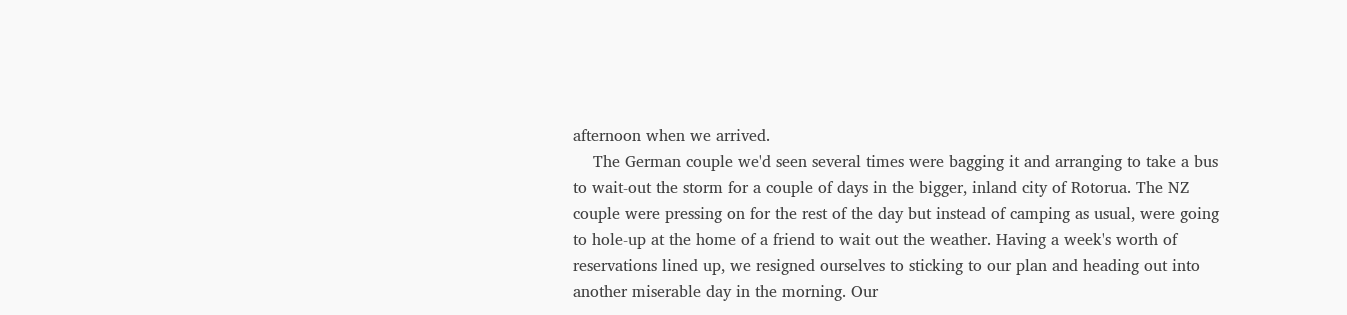afternoon when we arrived.
    The German couple we'd seen several times were bagging it and arranging to take a bus to wait-out the storm for a couple of days in the bigger, inland city of Rotorua. The NZ couple were pressing on for the rest of the day but instead of camping as usual, were going to hole-up at the home of a friend to wait out the weather. Having a week's worth of reservations lined up, we resigned ourselves to sticking to our plan and heading out into another miserable day in the morning. Our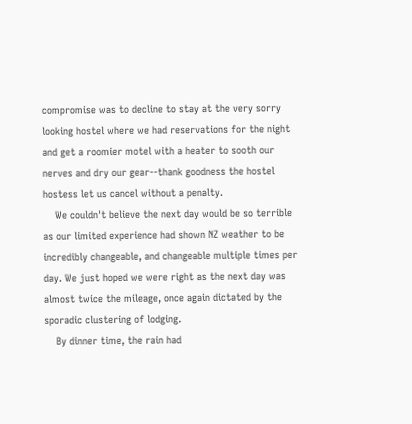compromise was to decline to stay at the very sorry looking hostel where we had reservations for the night and get a roomier motel with a heater to sooth our nerves and dry our gear--thank goodness the hostel hostess let us cancel without a penalty.
    We couldn't believe the next day would be so terrible as our limited experience had shown NZ weather to be incredibly changeable, and changeable multiple times per day. We just hoped we were right as the next day was almost twice the mileage, once again dictated by the sporadic clustering of lodging.
    By dinner time, the rain had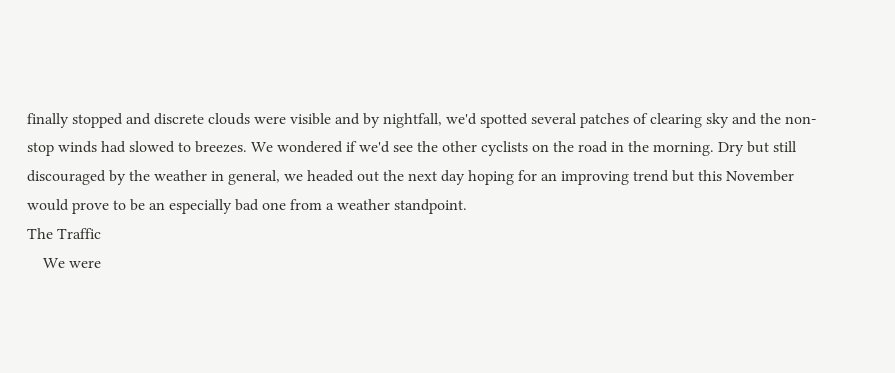finally stopped and discrete clouds were visible and by nightfall, we'd spotted several patches of clearing sky and the non-stop winds had slowed to breezes. We wondered if we'd see the other cyclists on the road in the morning. Dry but still discouraged by the weather in general, we headed out the next day hoping for an improving trend but this November would prove to be an especially bad one from a weather standpoint.
The Traffic
    We were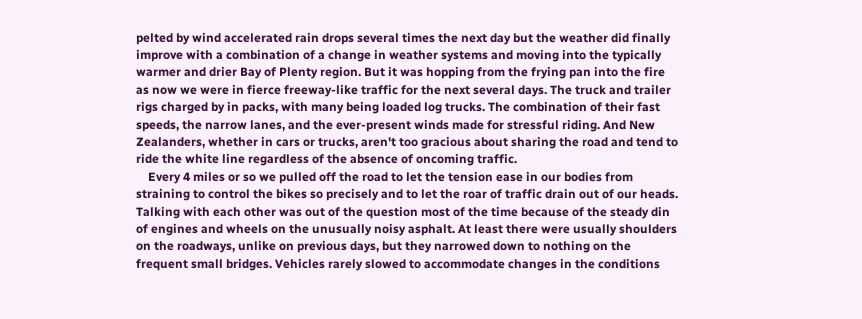pelted by wind accelerated rain drops several times the next day but the weather did finally improve with a combination of a change in weather systems and moving into the typically warmer and drier Bay of Plenty region. But it was hopping from the frying pan into the fire as now we were in fierce freeway-like traffic for the next several days. The truck and trailer rigs charged by in packs, with many being loaded log trucks. The combination of their fast speeds, the narrow lanes, and the ever-present winds made for stressful riding. And New Zealanders, whether in cars or trucks, aren't too gracious about sharing the road and tend to ride the white line regardless of the absence of oncoming traffic.
    Every 4 miles or so we pulled off the road to let the tension ease in our bodies from straining to control the bikes so precisely and to let the roar of traffic drain out of our heads. Talking with each other was out of the question most of the time because of the steady din of engines and wheels on the unusually noisy asphalt. At least there were usually shoulders on the roadways, unlike on previous days, but they narrowed down to nothing on the frequent small bridges. Vehicles rarely slowed to accommodate changes in the conditions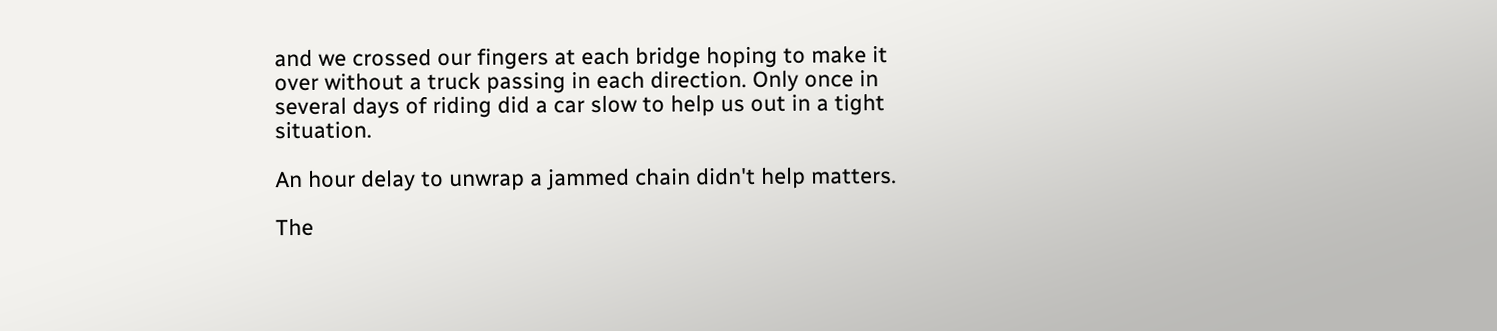and we crossed our fingers at each bridge hoping to make it over without a truck passing in each direction. Only once in several days of riding did a car slow to help us out in a tight situation.

An hour delay to unwrap a jammed chain didn't help matters.

The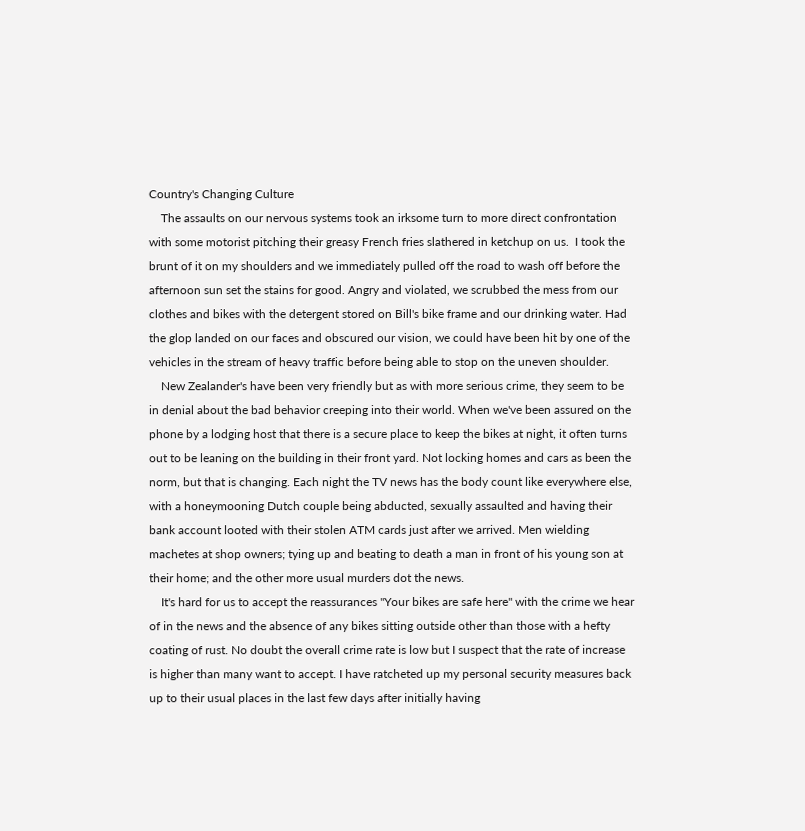Country's Changing Culture
    The assaults on our nervous systems took an irksome turn to more direct confrontation with some motorist pitching their greasy French fries slathered in ketchup on us.  I took the brunt of it on my shoulders and we immediately pulled off the road to wash off before the afternoon sun set the stains for good. Angry and violated, we scrubbed the mess from our clothes and bikes with the detergent stored on Bill's bike frame and our drinking water. Had the glop landed on our faces and obscured our vision, we could have been hit by one of the vehicles in the stream of heavy traffic before being able to stop on the uneven shoulder.
    New Zealander's have been very friendly but as with more serious crime, they seem to be in denial about the bad behavior creeping into their world. When we've been assured on the phone by a lodging host that there is a secure place to keep the bikes at night, it often turns out to be leaning on the building in their front yard. Not locking homes and cars as been the norm, but that is changing. Each night the TV news has the body count like everywhere else, with a honeymooning Dutch couple being abducted, sexually assaulted and having their bank account looted with their stolen ATM cards just after we arrived. Men wielding machetes at shop owners; tying up and beating to death a man in front of his young son at their home; and the other more usual murders dot the news.
    It's hard for us to accept the reassurances "Your bikes are safe here" with the crime we hear of in the news and the absence of any bikes sitting outside other than those with a hefty coating of rust. No doubt the overall crime rate is low but I suspect that the rate of increase is higher than many want to accept. I have ratcheted up my personal security measures back up to their usual places in the last few days after initially having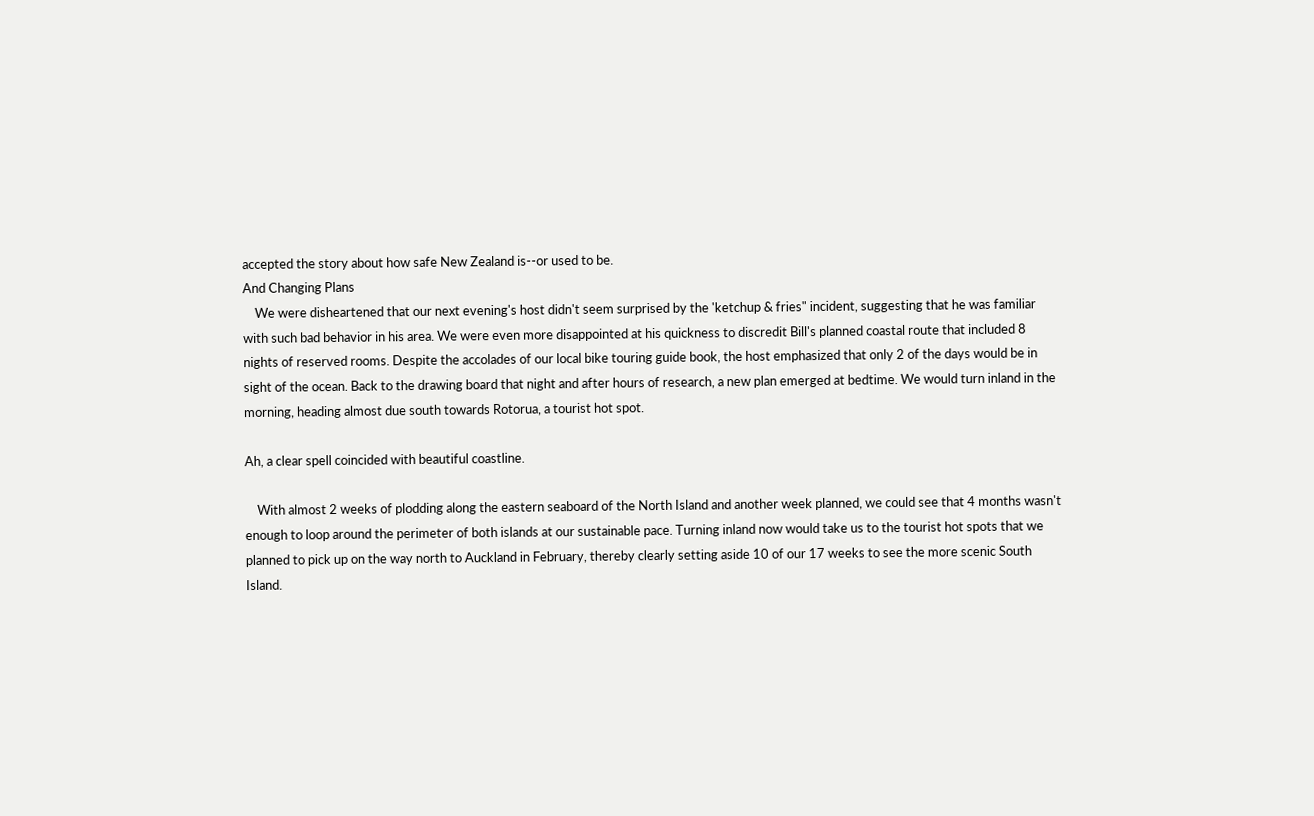accepted the story about how safe New Zealand is--or used to be.
And Changing Plans
    We were disheartened that our next evening's host didn't seem surprised by the 'ketchup & fries" incident, suggesting that he was familiar with such bad behavior in his area. We were even more disappointed at his quickness to discredit Bill's planned coastal route that included 8 nights of reserved rooms. Despite the accolades of our local bike touring guide book, the host emphasized that only 2 of the days would be in sight of the ocean. Back to the drawing board that night and after hours of research, a new plan emerged at bedtime. We would turn inland in the morning, heading almost due south towards Rotorua, a tourist hot spot.

Ah, a clear spell coincided with beautiful coastline.

    With almost 2 weeks of plodding along the eastern seaboard of the North Island and another week planned, we could see that 4 months wasn't enough to loop around the perimeter of both islands at our sustainable pace. Turning inland now would take us to the tourist hot spots that we planned to pick up on the way north to Auckland in February, thereby clearly setting aside 10 of our 17 weeks to see the more scenic South Island.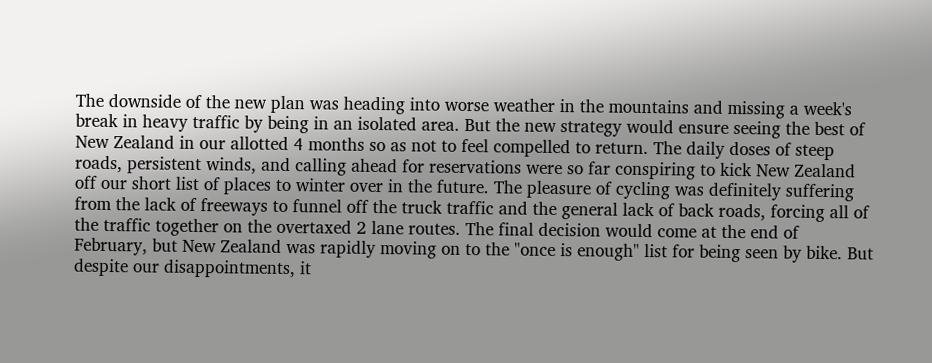The downside of the new plan was heading into worse weather in the mountains and missing a week's break in heavy traffic by being in an isolated area. But the new strategy would ensure seeing the best of New Zealand in our allotted 4 months so as not to feel compelled to return. The daily doses of steep roads, persistent winds, and calling ahead for reservations were so far conspiring to kick New Zealand off our short list of places to winter over in the future. The pleasure of cycling was definitely suffering from the lack of freeways to funnel off the truck traffic and the general lack of back roads, forcing all of the traffic together on the overtaxed 2 lane routes. The final decision would come at the end of February, but New Zealand was rapidly moving on to the "once is enough" list for being seen by bike. But despite our disappointments, it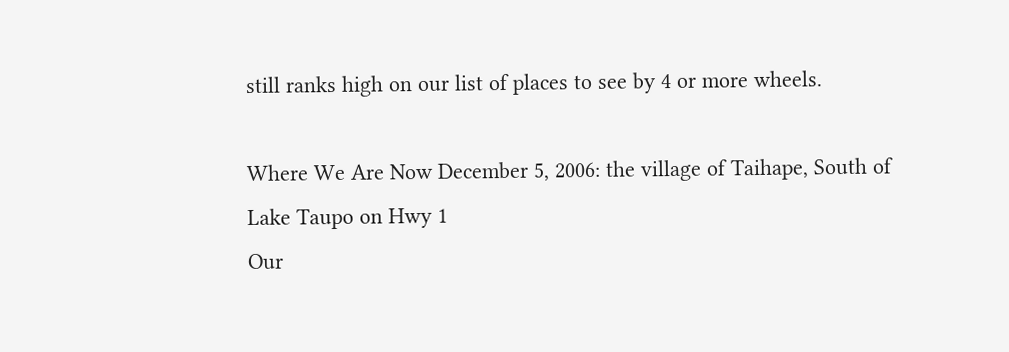still ranks high on our list of places to see by 4 or more wheels.

Where We Are Now December 5, 2006: the village of Taihape, South of Lake Taupo on Hwy 1
Our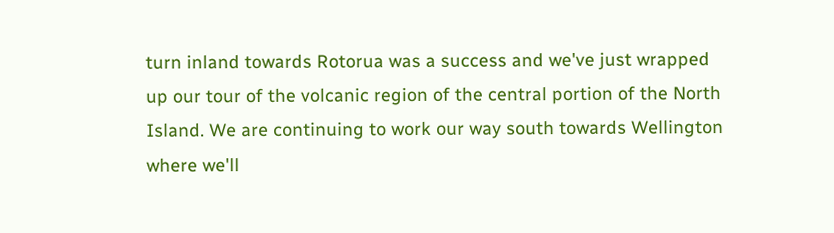turn inland towards Rotorua was a success and we've just wrapped up our tour of the volcanic region of the central portion of the North Island. We are continuing to work our way south towards Wellington where we'll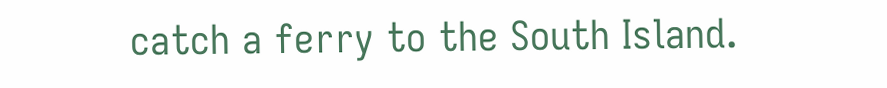catch a ferry to the South Island.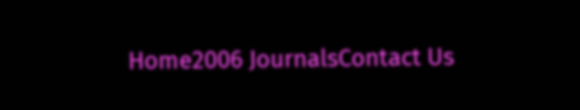Home2006 JournalsContact Us